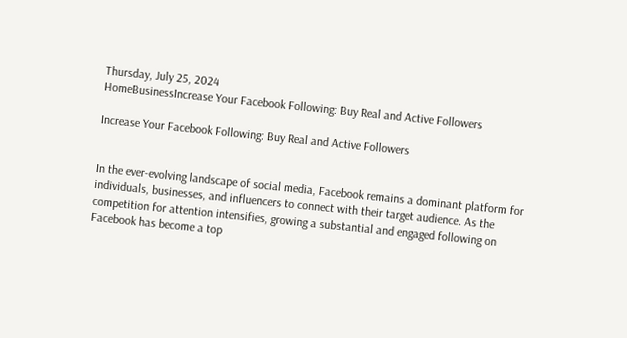Thursday, July 25, 2024
HomeBusinessIncrease Your Facebook Following: Buy Real and Active Followers

Increase Your Facebook Following: Buy Real and Active Followers


In the ever-evolving landscape of social media, Facebook remains a dominant platform for individuals, businesses, and influencers to connect with their target audience. As the competition for attention intensifies, growing a substantial and engaged following on Facebook has become a top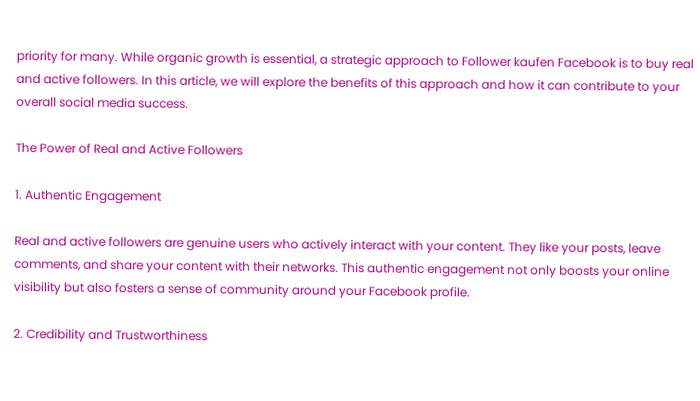priority for many. While organic growth is essential, a strategic approach to Follower kaufen Facebook is to buy real and active followers. In this article, we will explore the benefits of this approach and how it can contribute to your overall social media success.

The Power of Real and Active Followers

1. Authentic Engagement

Real and active followers are genuine users who actively interact with your content. They like your posts, leave comments, and share your content with their networks. This authentic engagement not only boosts your online visibility but also fosters a sense of community around your Facebook profile.

2. Credibility and Trustworthiness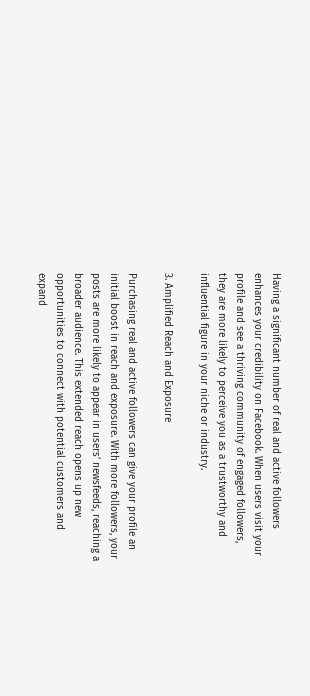Having a significant number of real and active followers enhances your credibility on Facebook. When users visit your profile and see a thriving community of engaged followers, they are more likely to perceive you as a trustworthy and influential figure in your niche or industry.

3. Amplified Reach and Exposure

Purchasing real and active followers can give your profile an initial boost in reach and exposure. With more followers, your posts are more likely to appear in users’ newsfeeds, reaching a broader audience. This extended reach opens up new opportunities to connect with potential customers and expand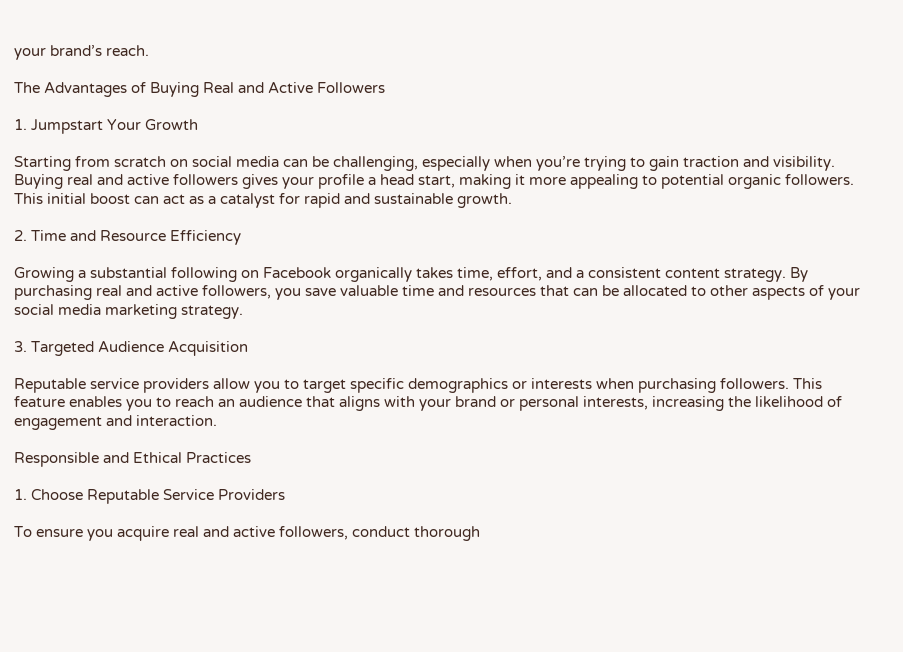your brand’s reach.

The Advantages of Buying Real and Active Followers

1. Jumpstart Your Growth

Starting from scratch on social media can be challenging, especially when you’re trying to gain traction and visibility. Buying real and active followers gives your profile a head start, making it more appealing to potential organic followers. This initial boost can act as a catalyst for rapid and sustainable growth.

2. Time and Resource Efficiency

Growing a substantial following on Facebook organically takes time, effort, and a consistent content strategy. By purchasing real and active followers, you save valuable time and resources that can be allocated to other aspects of your social media marketing strategy.

3. Targeted Audience Acquisition

Reputable service providers allow you to target specific demographics or interests when purchasing followers. This feature enables you to reach an audience that aligns with your brand or personal interests, increasing the likelihood of engagement and interaction.

Responsible and Ethical Practices

1. Choose Reputable Service Providers

To ensure you acquire real and active followers, conduct thorough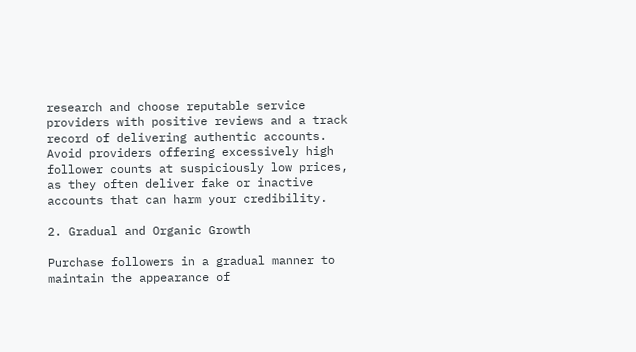research and choose reputable service providers with positive reviews and a track record of delivering authentic accounts. Avoid providers offering excessively high follower counts at suspiciously low prices, as they often deliver fake or inactive accounts that can harm your credibility.

2. Gradual and Organic Growth

Purchase followers in a gradual manner to maintain the appearance of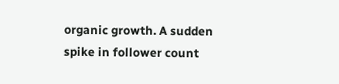organic growth. A sudden spike in follower count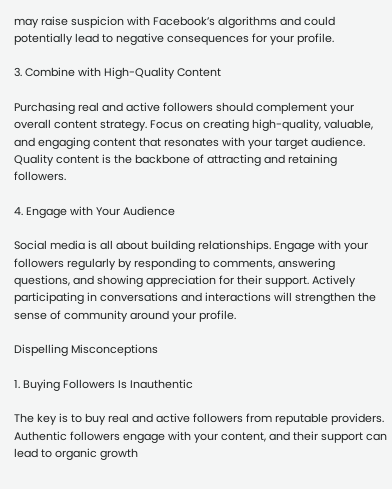may raise suspicion with Facebook’s algorithms and could potentially lead to negative consequences for your profile.

3. Combine with High-Quality Content

Purchasing real and active followers should complement your overall content strategy. Focus on creating high-quality, valuable, and engaging content that resonates with your target audience. Quality content is the backbone of attracting and retaining followers.

4. Engage with Your Audience

Social media is all about building relationships. Engage with your followers regularly by responding to comments, answering questions, and showing appreciation for their support. Actively participating in conversations and interactions will strengthen the sense of community around your profile.

Dispelling Misconceptions

1. Buying Followers Is Inauthentic

The key is to buy real and active followers from reputable providers. Authentic followers engage with your content, and their support can lead to organic growth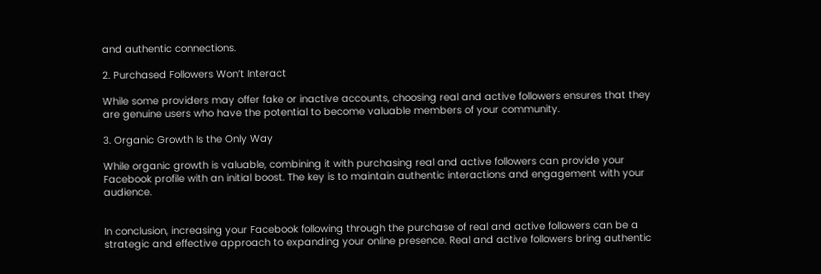and authentic connections.

2. Purchased Followers Won’t Interact

While some providers may offer fake or inactive accounts, choosing real and active followers ensures that they are genuine users who have the potential to become valuable members of your community.

3. Organic Growth Is the Only Way

While organic growth is valuable, combining it with purchasing real and active followers can provide your Facebook profile with an initial boost. The key is to maintain authentic interactions and engagement with your audience.


In conclusion, increasing your Facebook following through the purchase of real and active followers can be a strategic and effective approach to expanding your online presence. Real and active followers bring authentic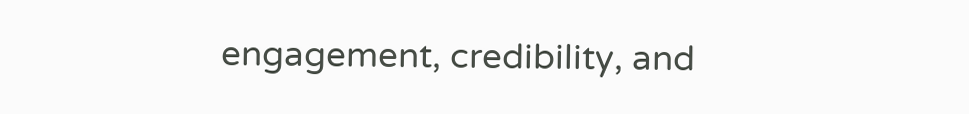engagement, credibility, and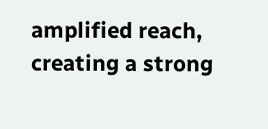amplified reach, creating a strong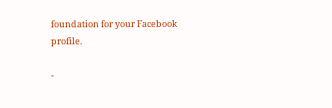foundation for your Facebook profile.

-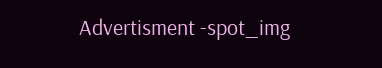Advertisment -spot_img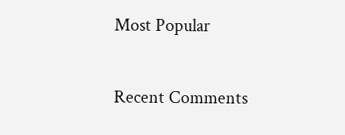Most Popular

Recent Comments